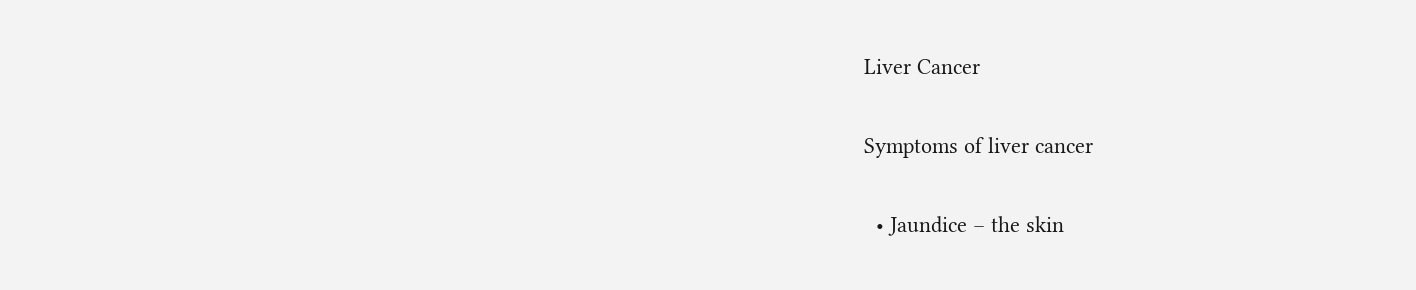Liver Cancer

Symptoms of liver cancer

  • Jaundice – the skin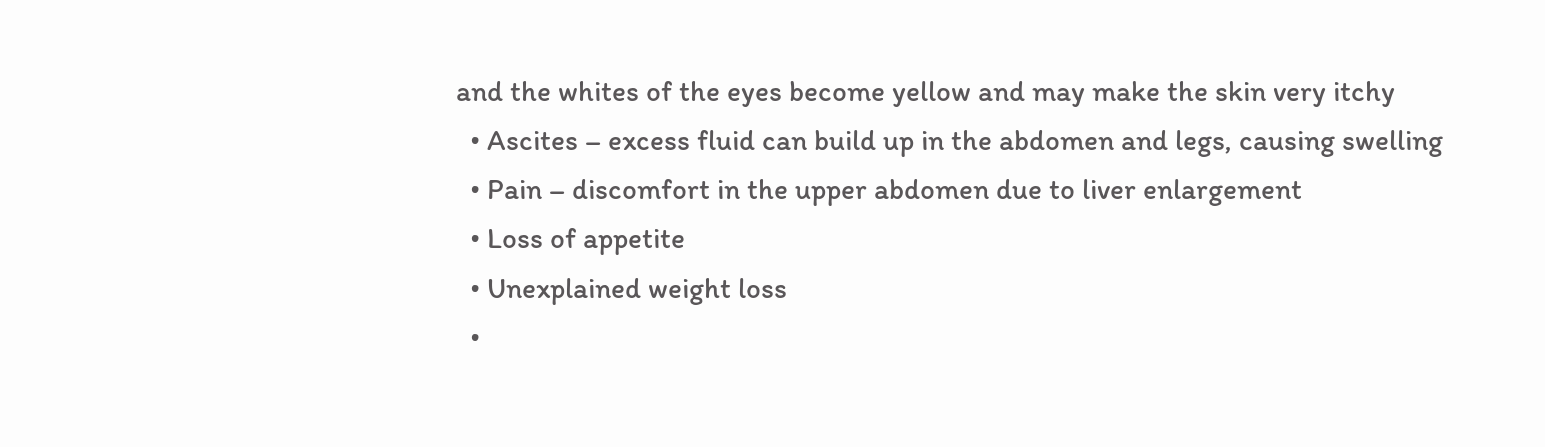and the whites of the eyes become yellow and may make the skin very itchy
  • Ascites – excess fluid can build up in the abdomen and legs, causing swelling
  • Pain – discomfort in the upper abdomen due to liver enlargement
  • Loss of appetite
  • Unexplained weight loss
  •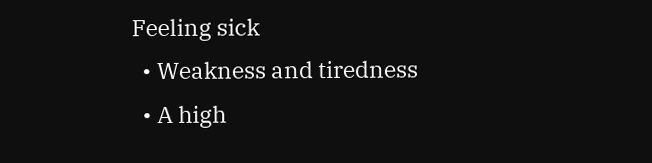Feeling sick
  • Weakness and tiredness
  • A high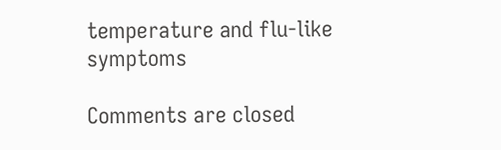temperature and flu-like symptoms

Comments are closed